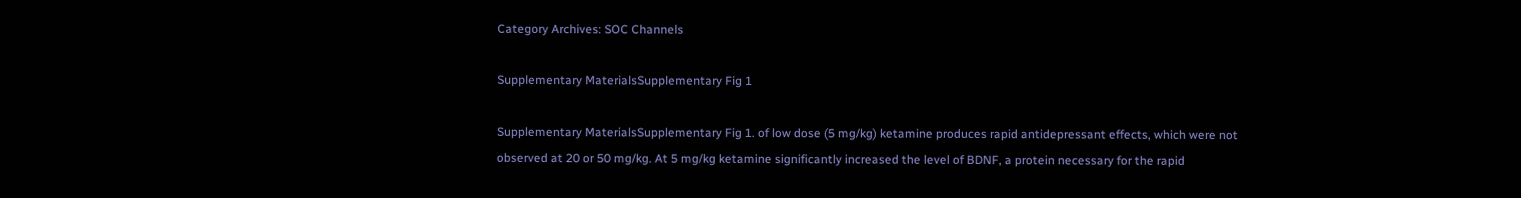Category Archives: SOC Channels

Supplementary MaterialsSupplementary Fig 1

Supplementary MaterialsSupplementary Fig 1. of low dose (5 mg/kg) ketamine produces rapid antidepressant effects, which were not observed at 20 or 50 mg/kg. At 5 mg/kg ketamine significantly increased the level of BDNF, a protein necessary for the rapid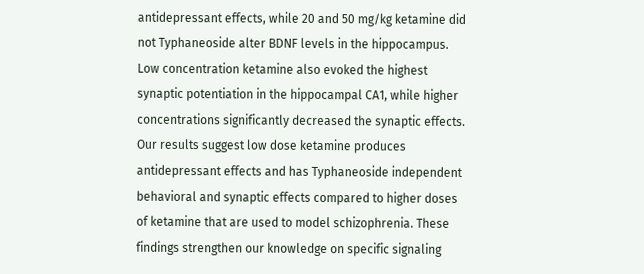antidepressant effects, while 20 and 50 mg/kg ketamine did not Typhaneoside alter BDNF levels in the hippocampus. Low concentration ketamine also evoked the highest synaptic potentiation in the hippocampal CA1, while higher concentrations significantly decreased the synaptic effects. Our results suggest low dose ketamine produces antidepressant effects and has Typhaneoside independent behavioral and synaptic effects compared to higher doses of ketamine that are used to model schizophrenia. These findings strengthen our knowledge on specific signaling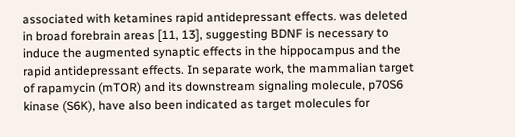associated with ketamines rapid antidepressant effects. was deleted in broad forebrain areas [11, 13], suggesting BDNF is necessary to induce the augmented synaptic effects in the hippocampus and the rapid antidepressant effects. In separate work, the mammalian target of rapamycin (mTOR) and its downstream signaling molecule, p70S6 kinase (S6K), have also been indicated as target molecules for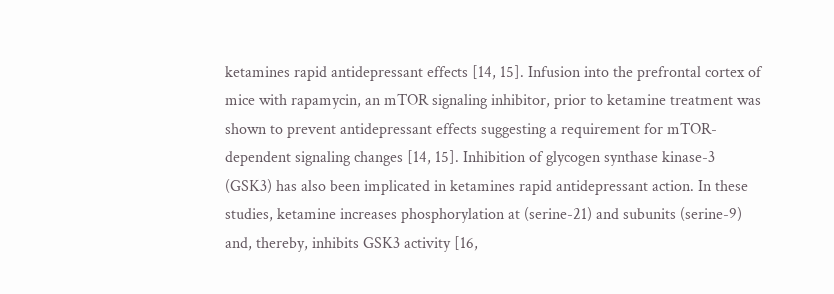ketamines rapid antidepressant effects [14, 15]. Infusion into the prefrontal cortex of mice with rapamycin, an mTOR signaling inhibitor, prior to ketamine treatment was shown to prevent antidepressant effects suggesting a requirement for mTOR-dependent signaling changes [14, 15]. Inhibition of glycogen synthase kinase-3 (GSK3) has also been implicated in ketamines rapid antidepressant action. In these studies, ketamine increases phosphorylation at (serine-21) and subunits (serine-9) and, thereby, inhibits GSK3 activity [16,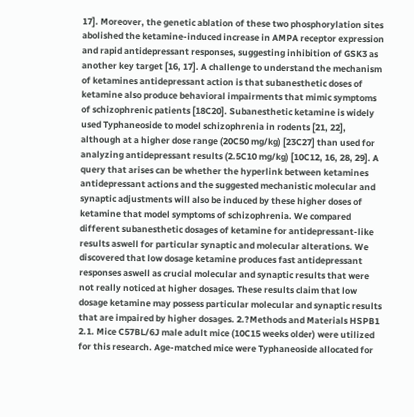17]. Moreover, the genetic ablation of these two phosphorylation sites abolished the ketamine-induced increase in AMPA receptor expression and rapid antidepressant responses, suggesting inhibition of GSK3 as another key target [16, 17]. A challenge to understand the mechanism of ketamines antidepressant action is that subanesthetic doses of ketamine also produce behavioral impairments that mimic symptoms of schizophrenic patients [18C20]. Subanesthetic ketamine is widely used Typhaneoside to model schizophrenia in rodents [21, 22], although at a higher dose range (20C50 mg/kg) [23C27] than used for analyzing antidepressant results (2.5C10 mg/kg) [10C12, 16, 28, 29]. A query that arises can be whether the hyperlink between ketamines antidepressant actions and the suggested mechanistic molecular and synaptic adjustments will also be induced by these higher doses of ketamine that model symptoms of schizophrenia. We compared different subanesthetic dosages of ketamine for antidepressant-like results aswell for particular synaptic and molecular alterations. We discovered that low dosage ketamine produces fast antidepressant responses aswell as crucial molecular and synaptic results that were not really noticed at higher dosages. These results claim that low dosage ketamine may possess particular molecular and synaptic results that are impaired by higher dosages. 2.?Methods and Materials HSPB1 2.1. Mice C57BL/6J male adult mice (10C15 weeks older) were utilized for this research. Age-matched mice were Typhaneoside allocated for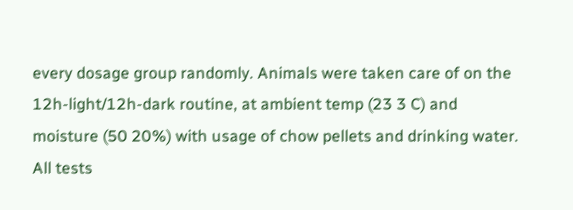every dosage group randomly. Animals were taken care of on the 12h-light/12h-dark routine, at ambient temp (23 3 C) and moisture (50 20%) with usage of chow pellets and drinking water. All tests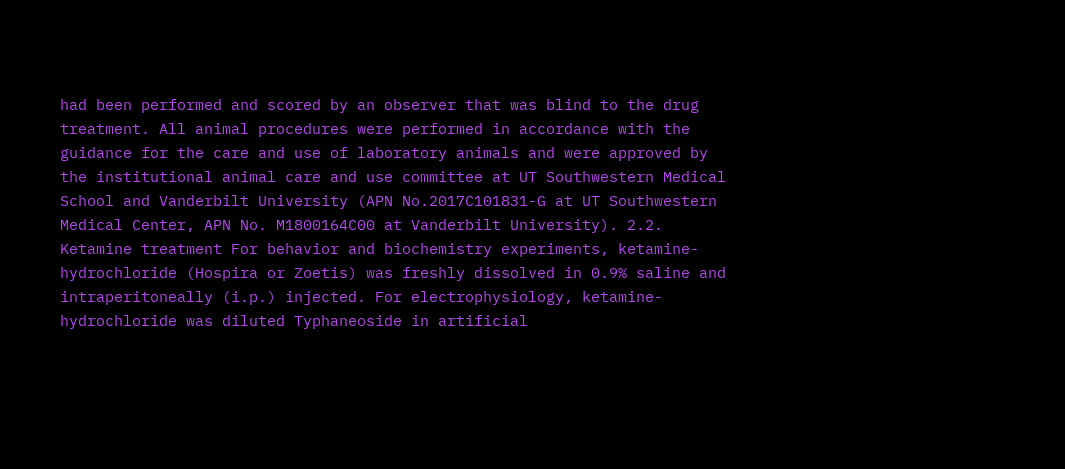had been performed and scored by an observer that was blind to the drug treatment. All animal procedures were performed in accordance with the guidance for the care and use of laboratory animals and were approved by the institutional animal care and use committee at UT Southwestern Medical School and Vanderbilt University (APN No.2017C101831-G at UT Southwestern Medical Center, APN No. M1800164C00 at Vanderbilt University). 2.2. Ketamine treatment For behavior and biochemistry experiments, ketamine-hydrochloride (Hospira or Zoetis) was freshly dissolved in 0.9% saline and intraperitoneally (i.p.) injected. For electrophysiology, ketamine-hydrochloride was diluted Typhaneoside in artificial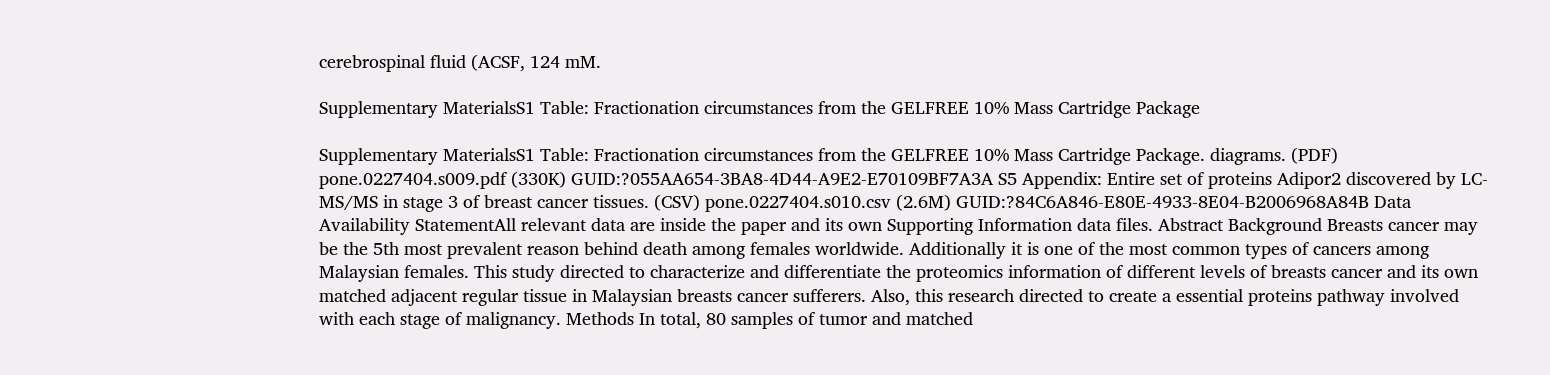cerebrospinal fluid (ACSF, 124 mM.

Supplementary MaterialsS1 Table: Fractionation circumstances from the GELFREE 10% Mass Cartridge Package

Supplementary MaterialsS1 Table: Fractionation circumstances from the GELFREE 10% Mass Cartridge Package. diagrams. (PDF) pone.0227404.s009.pdf (330K) GUID:?055AA654-3BA8-4D44-A9E2-E70109BF7A3A S5 Appendix: Entire set of proteins Adipor2 discovered by LC-MS/MS in stage 3 of breast cancer tissues. (CSV) pone.0227404.s010.csv (2.6M) GUID:?84C6A846-E80E-4933-8E04-B2006968A84B Data Availability StatementAll relevant data are inside the paper and its own Supporting Information data files. Abstract Background Breasts cancer may be the 5th most prevalent reason behind death among females worldwide. Additionally it is one of the most common types of cancers among Malaysian females. This study directed to characterize and differentiate the proteomics information of different levels of breasts cancer and its own matched adjacent regular tissue in Malaysian breasts cancer sufferers. Also, this research directed to create a essential proteins pathway involved with each stage of malignancy. Methods In total, 80 samples of tumor and matched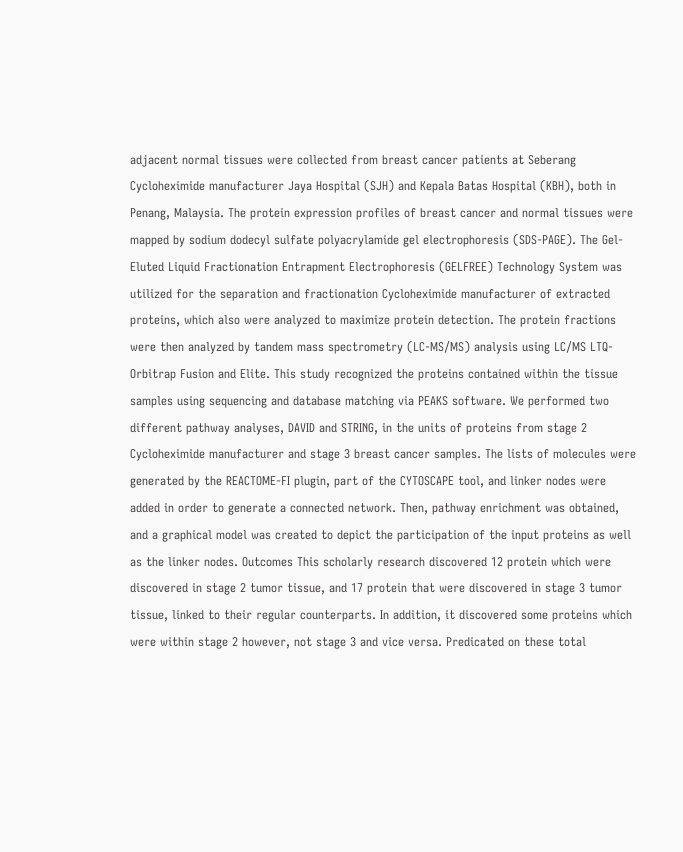adjacent normal tissues were collected from breast cancer patients at Seberang Cycloheximide manufacturer Jaya Hospital (SJH) and Kepala Batas Hospital (KBH), both in Penang, Malaysia. The protein expression profiles of breast cancer and normal tissues were mapped by sodium dodecyl sulfate polyacrylamide gel electrophoresis (SDS-PAGE). The Gel-Eluted Liquid Fractionation Entrapment Electrophoresis (GELFREE) Technology System was utilized for the separation and fractionation Cycloheximide manufacturer of extracted proteins, which also were analyzed to maximize protein detection. The protein fractions were then analyzed by tandem mass spectrometry (LC-MS/MS) analysis using LC/MS LTQ-Orbitrap Fusion and Elite. This study recognized the proteins contained within the tissue samples using sequencing and database matching via PEAKS software. We performed two different pathway analyses, DAVID and STRING, in the units of proteins from stage 2 Cycloheximide manufacturer and stage 3 breast cancer samples. The lists of molecules were generated by the REACTOME-FI plugin, part of the CYTOSCAPE tool, and linker nodes were added in order to generate a connected network. Then, pathway enrichment was obtained, and a graphical model was created to depict the participation of the input proteins as well as the linker nodes. Outcomes This scholarly research discovered 12 protein which were discovered in stage 2 tumor tissue, and 17 protein that were discovered in stage 3 tumor tissue, linked to their regular counterparts. In addition, it discovered some proteins which were within stage 2 however, not stage 3 and vice versa. Predicated on these total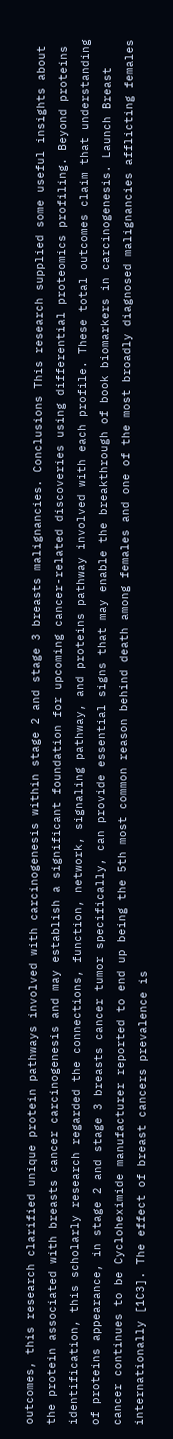outcomes, this research clarified unique protein pathways involved with carcinogenesis within stage 2 and stage 3 breasts malignancies. Conclusions This research supplied some useful insights about the protein associated with breasts cancer carcinogenesis and may establish a significant foundation for upcoming cancer-related discoveries using differential proteomics profiling. Beyond proteins identification, this scholarly research regarded the connections, function, network, signaling pathway, and proteins pathway involved with each profile. These total outcomes claim that understanding of proteins appearance, in stage 2 and stage 3 breasts cancer tumor specifically, can provide essential signs that may enable the breakthrough of book biomarkers in carcinogenesis. Launch Breast cancer continues to be Cycloheximide manufacturer reported to end up being the 5th most common reason behind death among females and one of the most broadly diagnosed malignancies afflicting females internationally [1C3]. The effect of breast cancers prevalence is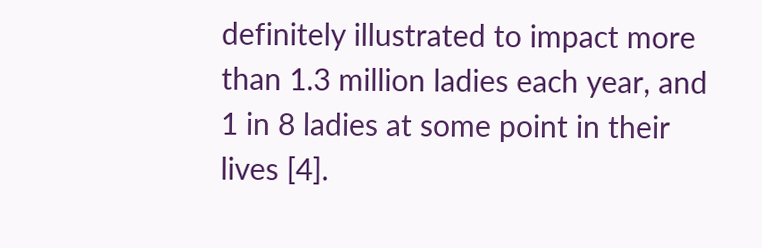definitely illustrated to impact more than 1.3 million ladies each year, and 1 in 8 ladies at some point in their lives [4].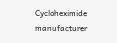Cycloheximide manufacturer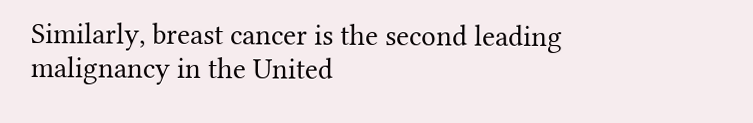Similarly, breast cancer is the second leading malignancy in the United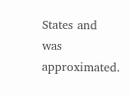States and was approximated.